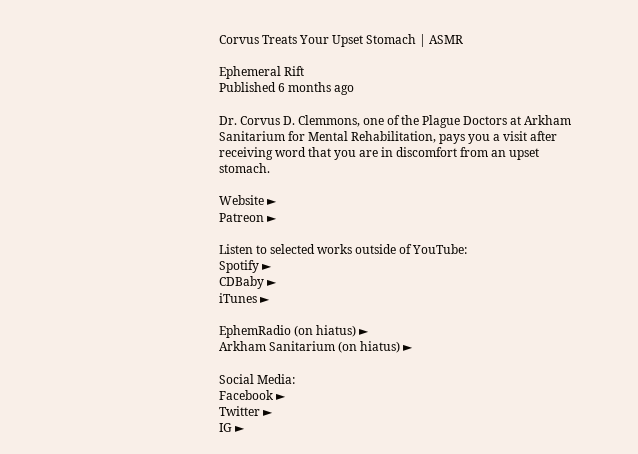Corvus Treats Your Upset Stomach | ASMR

Ephemeral Rift
Published 6 months ago

Dr. Corvus D. Clemmons, one of the Plague Doctors at Arkham Sanitarium for Mental Rehabilitation, pays you a visit after receiving word that you are in discomfort from an upset stomach.

Website ►
Patreon ►

Listen to selected works outside of YouTube:
Spotify ►
CDBaby ►
iTunes ►

EphemRadio (on hiatus) ►
Arkham Sanitarium (on hiatus) ►

Social Media:
Facebook ►
Twitter ►
IG ►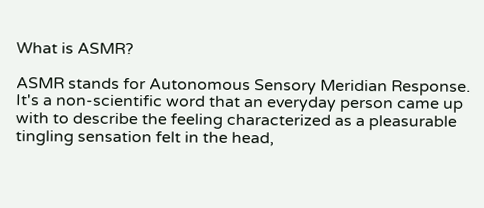What is ASMR?

ASMR stands for Autonomous Sensory Meridian Response. It's a non-scientific word that an everyday person came up with to describe the feeling characterized as a pleasurable tingling sensation felt in the head,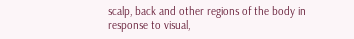scalp, back and other regions of the body in response to visual,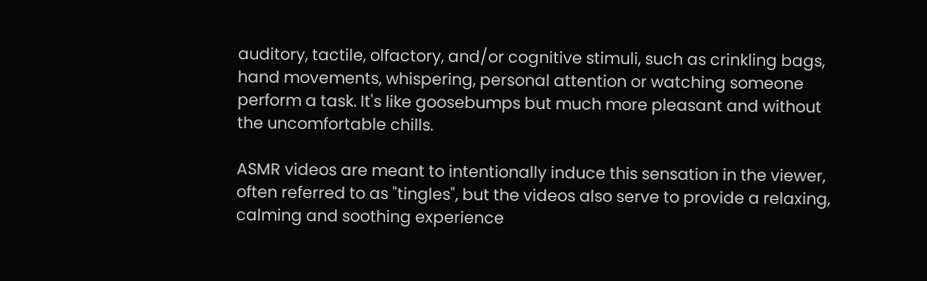auditory, tactile, olfactory, and/or cognitive stimuli, such as crinkling bags, hand movements, whispering, personal attention or watching someone perform a task. It's like goosebumps but much more pleasant and without the uncomfortable chills.

ASMR videos are meant to intentionally induce this sensation in the viewer, often referred to as "tingles", but the videos also serve to provide a relaxing, calming and soothing experience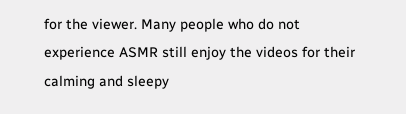for the viewer. Many people who do not experience ASMR still enjoy the videos for their calming and sleepy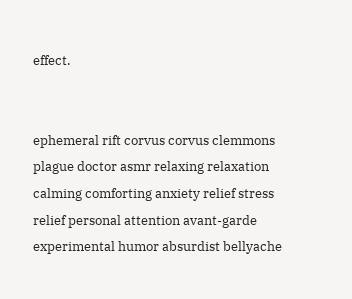effect.


ephemeral rift corvus corvus clemmons plague doctor asmr relaxing relaxation calming comforting anxiety relief stress relief personal attention avant-garde experimental humor absurdist bellyache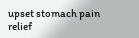upset stomach pain relief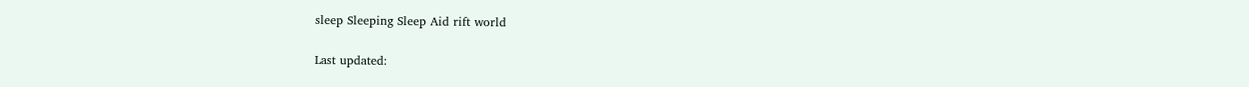sleep Sleeping Sleep Aid rift world

Last updated: